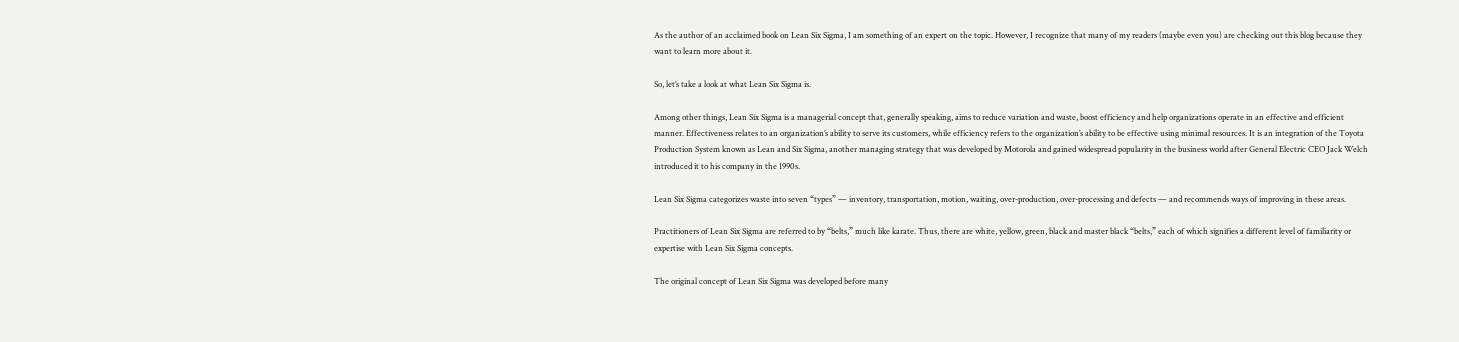As the author of an acclaimed book on Lean Six Sigma, I am something of an expert on the topic. However, I recognize that many of my readers (maybe even you) are checking out this blog because they want to learn more about it.

So, let’s take a look at what Lean Six Sigma is.

Among other things, Lean Six Sigma is a managerial concept that, generally speaking, aims to reduce variation and waste, boost efficiency and help organizations operate in an effective and efficient manner. Effectiveness relates to an organization’s ability to serve its customers, while efficiency refers to the organization’s ability to be effective using minimal resources. It is an integration of the Toyota Production System known as Lean and Six Sigma, another managing strategy that was developed by Motorola and gained widespread popularity in the business world after General Electric CEO Jack Welch introduced it to his company in the 1990s.

Lean Six Sigma categorizes waste into seven “types” — inventory, transportation, motion, waiting, over-production, over-processing and defects — and recommends ways of improving in these areas.

Practitioners of Lean Six Sigma are referred to by “belts,” much like karate. Thus, there are white, yellow, green, black and master black “belts,” each of which signifies a different level of familiarity or expertise with Lean Six Sigma concepts.

The original concept of Lean Six Sigma was developed before many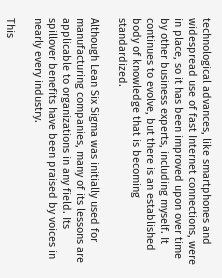technological advances, like smartphones and widespread use of fast Internet connections, were in place, so it has been improved upon over time by other business experts, including myself. It continues to evolve, but there is an established body of knowledge that is becoming standardized.

Although Lean Six Sigma was initially used for manufacturing companies, many of its lessons are applicable to organizations in any field. Its spillover benefits have been praised by voices in nearly every industry.

This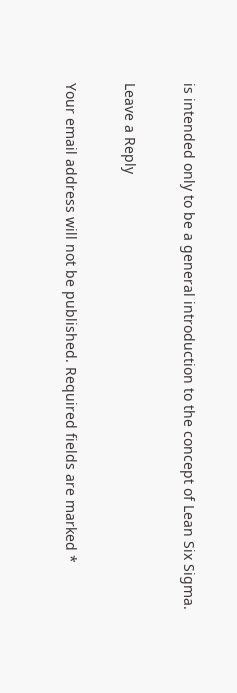is intended only to be a general introduction to the concept of Lean Six Sigma.

Leave a Reply

Your email address will not be published. Required fields are marked *